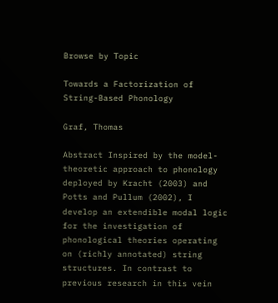Browse by Topic

Towards a Factorization of String-Based Phonology

Graf, Thomas

Abstract Inspired by the model-theoretic approach to phonology deployed by Kracht (2003) and Potts and Pullum (2002), I develop an extendible modal logic for the investigation of phonological theories operating on (richly annotated) string structures. In contrast to previous research in this vein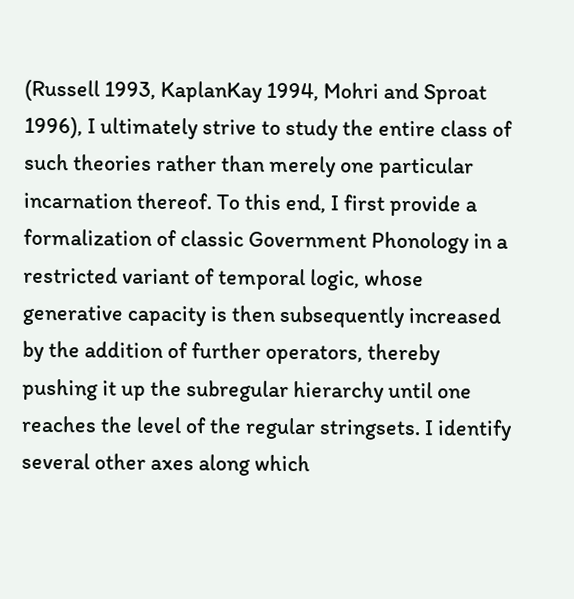(Russell 1993, KaplanKay 1994, Mohri and Sproat 1996), I ultimately strive to study the entire class of such theories rather than merely one particular incarnation thereof. To this end, I first provide a formalization of classic Government Phonology in a restricted variant of temporal logic, whose generative capacity is then subsequently increased by the addition of further operators, thereby pushing it up the subregular hierarchy until one reaches the level of the regular stringsets. I identify several other axes along which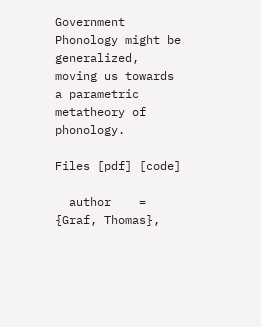Government Phonology might be generalized, moving us towards a parametric metatheory of phonology.

Files [pdf] [code]

  author    = {Graf, Thomas},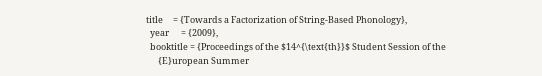title     = {Towards a Factorization of String-Based Phonology},
  year      = {2009},
  booktitle = {Proceedings of the $14^{\text{th}}$ Student Session of the
      {E}uropean Summer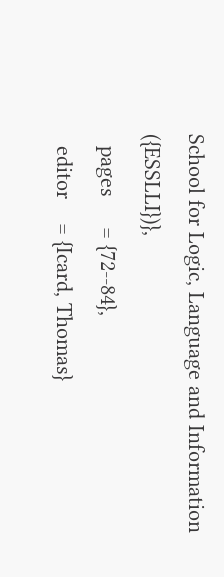School for Logic, Language and Information ({ESSLLI})},
  pages     = {72--84},
  editor    = {Icard, Thomas}